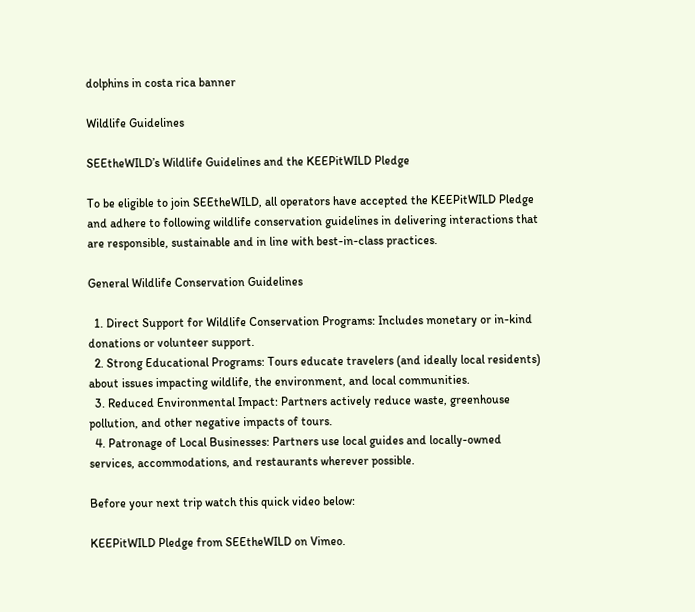dolphins in costa rica banner

Wildlife Guidelines

SEEtheWILD’s Wildlife Guidelines and the KEEPitWILD Pledge

To be eligible to join SEEtheWILD, all operators have accepted the KEEPitWILD Pledge and adhere to following wildlife conservation guidelines in delivering interactions that are responsible, sustainable and in line with best-in-class practices.

General Wildlife Conservation Guidelines

  1. Direct Support for Wildlife Conservation Programs: Includes monetary or in-kind donations or volunteer support.
  2. Strong Educational Programs: Tours educate travelers (and ideally local residents) about issues impacting wildlife, the environment, and local communities.
  3. Reduced Environmental Impact: Partners actively reduce waste, greenhouse pollution, and other negative impacts of tours.
  4. Patronage of Local Businesses: Partners use local guides and locally-owned services, accommodations, and restaurants wherever possible.

Before your next trip watch this quick video below:

KEEPitWILD Pledge from SEEtheWILD on Vimeo.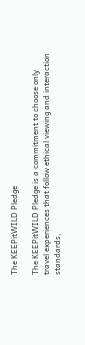The KEEPitWILD Pledge

The KEEPitWILD Pledge is a commitment to choose only travel experiences that follow ethical viewing and interaction standards,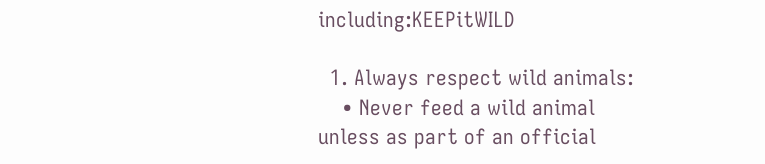including:KEEPitWILD

  1. Always respect wild animals:
    • Never feed a wild animal unless as part of an official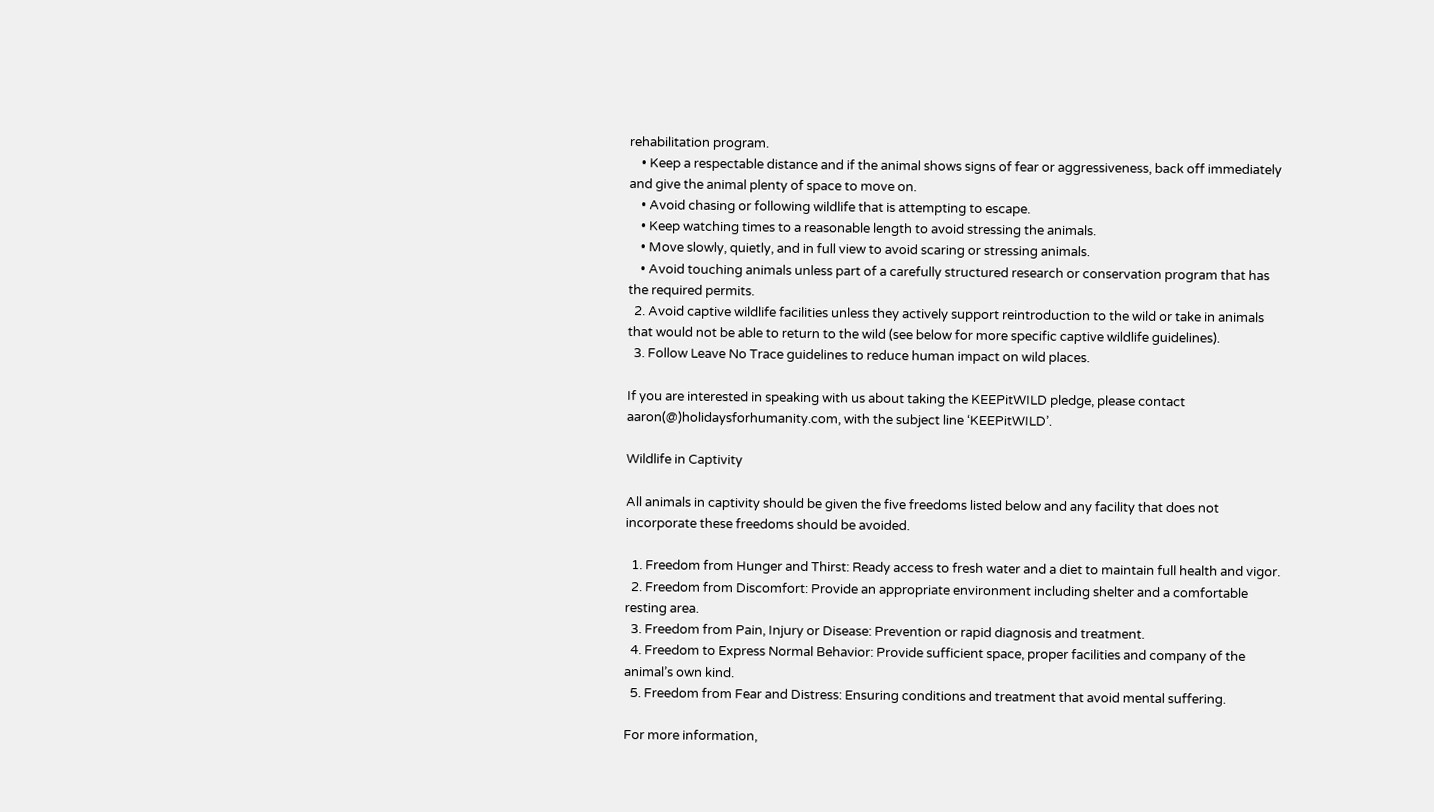rehabilitation program.
    • Keep a respectable distance and if the animal shows signs of fear or aggressiveness, back off immediately and give the animal plenty of space to move on.
    • Avoid chasing or following wildlife that is attempting to escape.
    • Keep watching times to a reasonable length to avoid stressing the animals.
    • Move slowly, quietly, and in full view to avoid scaring or stressing animals.
    • Avoid touching animals unless part of a carefully structured research or conservation program that has the required permits.
  2. Avoid captive wildlife facilities unless they actively support reintroduction to the wild or take in animals that would not be able to return to the wild (see below for more specific captive wildlife guidelines).
  3. Follow Leave No Trace guidelines to reduce human impact on wild places.

If you are interested in speaking with us about taking the KEEPitWILD pledge, please contact aaron(@)holidaysforhumanity.com, with the subject line ‘KEEPitWILD’.

Wildlife in Captivity

All animals in captivity should be given the five freedoms listed below and any facility that does not incorporate these freedoms should be avoided.

  1. Freedom from Hunger and Thirst: Ready access to fresh water and a diet to maintain full health and vigor.
  2. Freedom from Discomfort: Provide an appropriate environment including shelter and a comfortable resting area.
  3. Freedom from Pain, Injury or Disease: Prevention or rapid diagnosis and treatment.
  4. Freedom to Express Normal Behavior: Provide sufficient space, proper facilities and company of the animal’s own kind.
  5. Freedom from Fear and Distress: Ensuring conditions and treatment that avoid mental suffering.

For more information,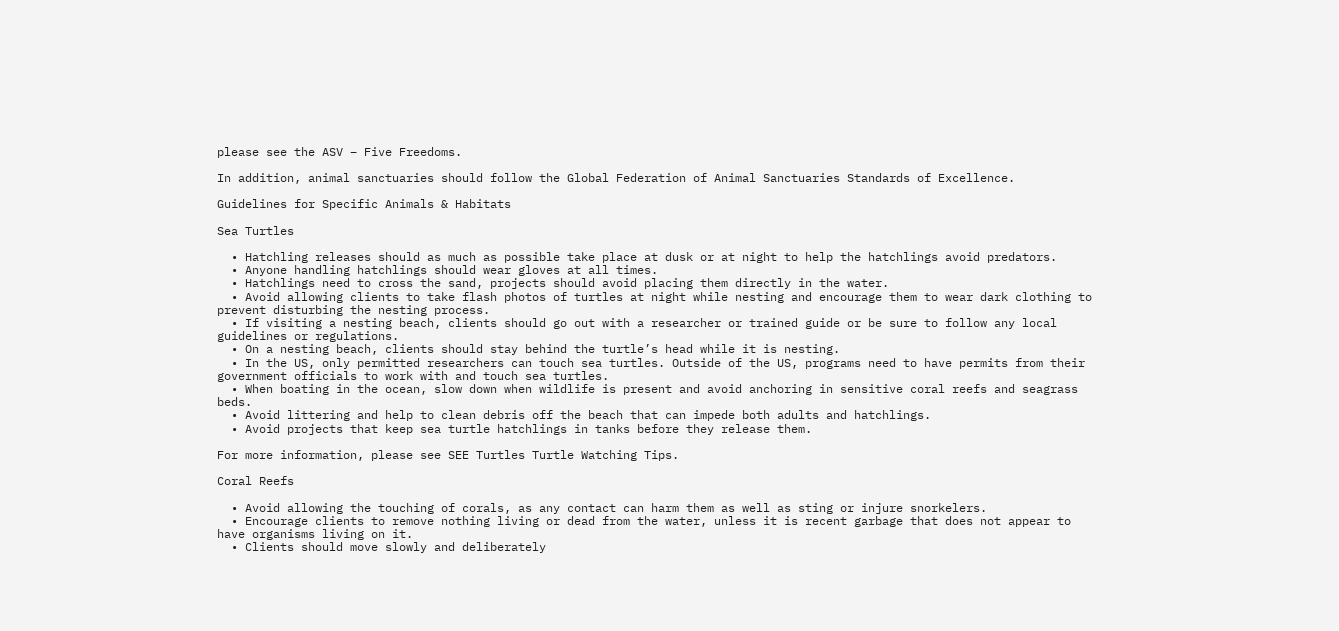please see the ASV – Five Freedoms.

In addition, animal sanctuaries should follow the Global Federation of Animal Sanctuaries Standards of Excellence.

Guidelines for Specific Animals & Habitats

Sea Turtles

  • Hatchling releases should as much as possible take place at dusk or at night to help the hatchlings avoid predators.
  • Anyone handling hatchlings should wear gloves at all times.
  • Hatchlings need to cross the sand, projects should avoid placing them directly in the water.
  • Avoid allowing clients to take flash photos of turtles at night while nesting and encourage them to wear dark clothing to prevent disturbing the nesting process.
  • If visiting a nesting beach, clients should go out with a researcher or trained guide or be sure to follow any local guidelines or regulations.
  • On a nesting beach, clients should stay behind the turtle’s head while it is nesting.
  • In the US, only permitted researchers can touch sea turtles. Outside of the US, programs need to have permits from their government officials to work with and touch sea turtles.
  • When boating in the ocean, slow down when wildlife is present and avoid anchoring in sensitive coral reefs and seagrass beds.
  • Avoid littering and help to clean debris off the beach that can impede both adults and hatchlings.
  • Avoid projects that keep sea turtle hatchlings in tanks before they release them.

For more information, please see SEE Turtles Turtle Watching Tips.

Coral Reefs

  • Avoid allowing the touching of corals, as any contact can harm them as well as sting or injure snorkelers.
  • Encourage clients to remove nothing living or dead from the water, unless it is recent garbage that does not appear to have organisms living on it.
  • Clients should move slowly and deliberately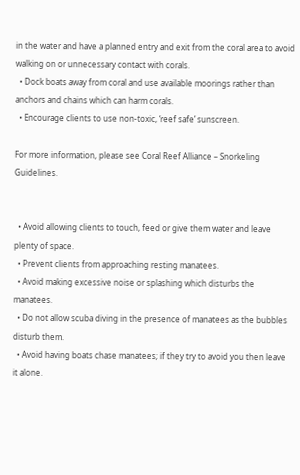in the water and have a planned entry and exit from the coral area to avoid walking on or unnecessary contact with corals.
  • Dock boats away from coral and use available moorings rather than anchors and chains which can harm corals.
  • Encourage clients to use non-toxic, ‘reef safe’ sunscreen.

For more information, please see Coral Reef Alliance – Snorkeling Guidelines.


  • Avoid allowing clients to touch, feed or give them water and leave plenty of space.
  • Prevent clients from approaching resting manatees.
  • Avoid making excessive noise or splashing which disturbs the manatees.
  • Do not allow scuba diving in the presence of manatees as the bubbles disturb them.
  • Avoid having boats chase manatees; if they try to avoid you then leave it alone.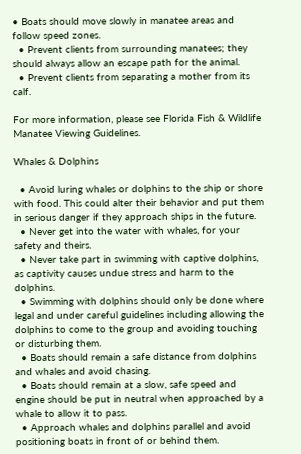• Boats should move slowly in manatee areas and follow speed zones.
  • Prevent clients from surrounding manatees; they should always allow an escape path for the animal.
  • Prevent clients from separating a mother from its calf.

For more information, please see Florida Fish & Wildlife Manatee Viewing Guidelines.

Whales & Dolphins

  • Avoid luring whales or dolphins to the ship or shore with food. This could alter their behavior and put them in serious danger if they approach ships in the future.
  • Never get into the water with whales, for your safety and theirs.
  • Never take part in swimming with captive dolphins, as captivity causes undue stress and harm to the dolphins.
  • Swimming with dolphins should only be done where legal and under careful guidelines including allowing the dolphins to come to the group and avoiding touching or disturbing them.
  • Boats should remain a safe distance from dolphins and whales and avoid chasing.
  • Boats should remain at a slow, safe speed and engine should be put in neutral when approached by a whale to allow it to pass.
  • Approach whales and dolphins parallel and avoid positioning boats in front of or behind them.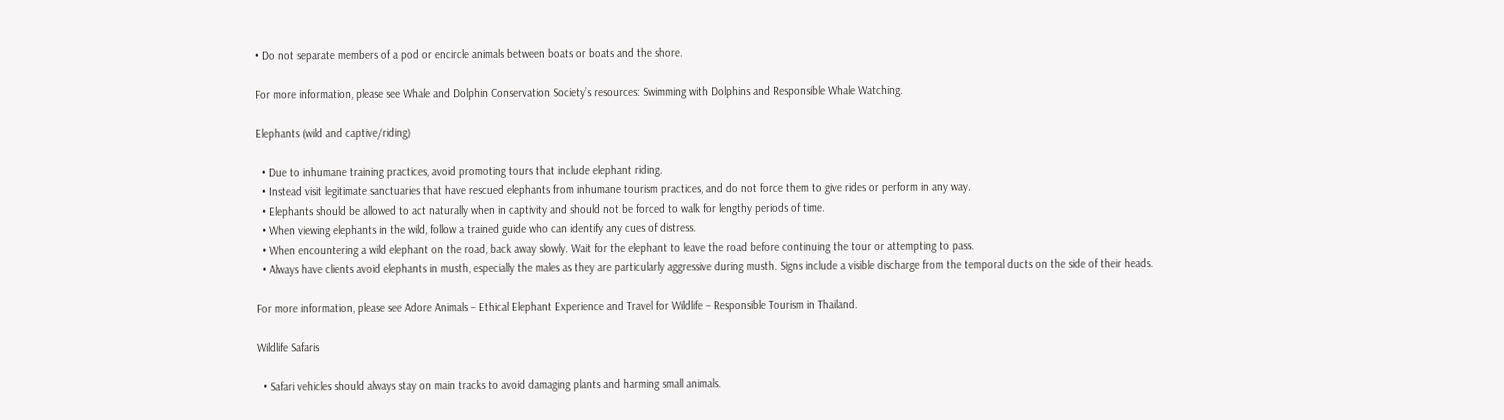• Do not separate members of a pod or encircle animals between boats or boats and the shore.

For more information, please see Whale and Dolphin Conservation Society’s resources: Swimming with Dolphins and Responsible Whale Watching.

Elephants (wild and captive/riding)

  • Due to inhumane training practices, avoid promoting tours that include elephant riding.
  • Instead visit legitimate sanctuaries that have rescued elephants from inhumane tourism practices, and do not force them to give rides or perform in any way.
  • Elephants should be allowed to act naturally when in captivity and should not be forced to walk for lengthy periods of time.
  • When viewing elephants in the wild, follow a trained guide who can identify any cues of distress.
  • When encountering a wild elephant on the road, back away slowly. Wait for the elephant to leave the road before continuing the tour or attempting to pass.
  • Always have clients avoid elephants in musth, especially the males as they are particularly aggressive during musth. Signs include a visible discharge from the temporal ducts on the side of their heads.

For more information, please see Adore Animals – Ethical Elephant Experience and Travel for Wildlife – Responsible Tourism in Thailand.

Wildlife Safaris

  • Safari vehicles should always stay on main tracks to avoid damaging plants and harming small animals.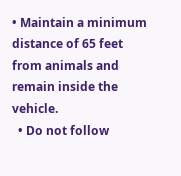• Maintain a minimum distance of 65 feet from animals and remain inside the vehicle.
  • Do not follow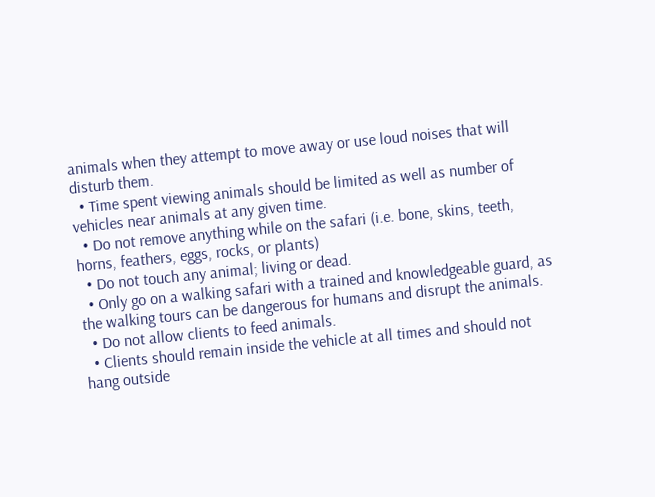animals when they attempt to move away or use loud noises that will disturb them.
  • Time spent viewing animals should be limited as well as number of vehicles near animals at any given time.
  • Do not remove anything while on the safari (i.e. bone, skins, teeth, horns, feathers, eggs, rocks, or plants)
  • Do not touch any animal; living or dead.
  • Only go on a walking safari with a trained and knowledgeable guard, as the walking tours can be dangerous for humans and disrupt the animals.
  • Do not allow clients to feed animals.
  • Clients should remain inside the vehicle at all times and should not hang outside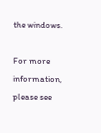the windows.

For more information, please see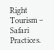Right Tourism – Safari Practices.